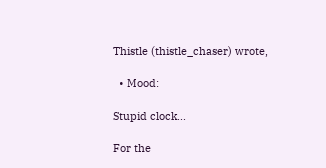Thistle (thistle_chaser) wrote,

  • Mood:

Stupid clock...

For the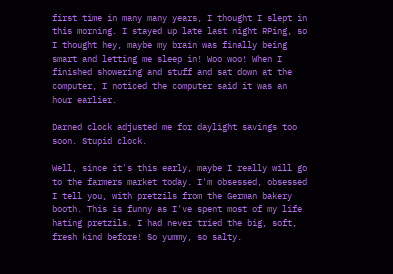first time in many many years, I thought I slept in this morning. I stayed up late last night RPing, so I thought hey, maybe my brain was finally being smart and letting me sleep in! Woo woo! When I finished showering and stuff and sat down at the computer, I noticed the computer said it was an hour earlier.

Darned clock adjusted me for daylight savings too soon. Stupid clock.

Well, since it's this early, maybe I really will go to the farmers market today. I'm obsessed, obsessed I tell you, with pretzils from the German bakery booth. This is funny as I've spent most of my life hating pretzils. I had never tried the big, soft, fresh kind before! So yummy, so salty.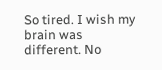So tired. I wish my brain was different. No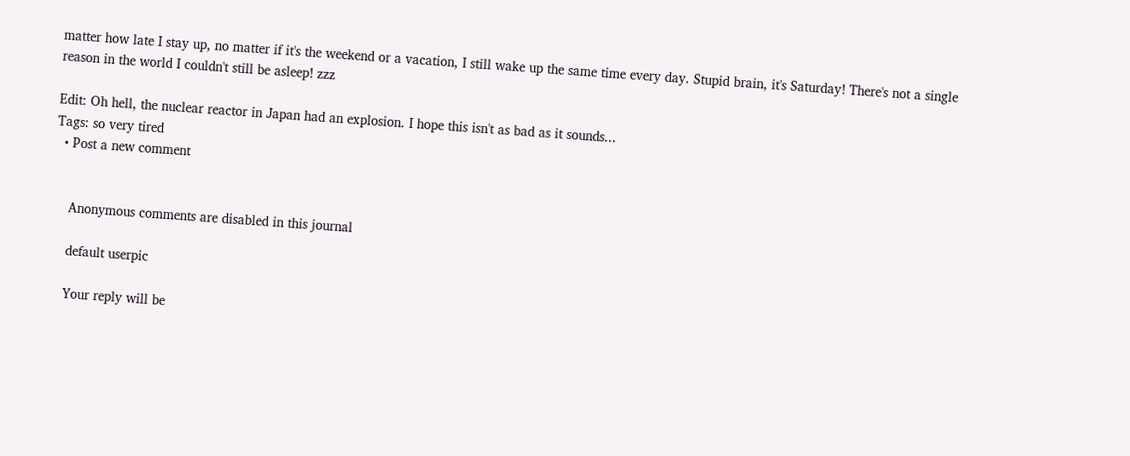matter how late I stay up, no matter if it's the weekend or a vacation, I still wake up the same time every day. Stupid brain, it's Saturday! There's not a single reason in the world I couldn't still be asleep! zzz

Edit: Oh hell, the nuclear reactor in Japan had an explosion. I hope this isn't as bad as it sounds...
Tags: so very tired
  • Post a new comment


    Anonymous comments are disabled in this journal

    default userpic

    Your reply will be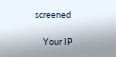screened

    Your IP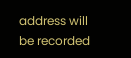address will be recorded